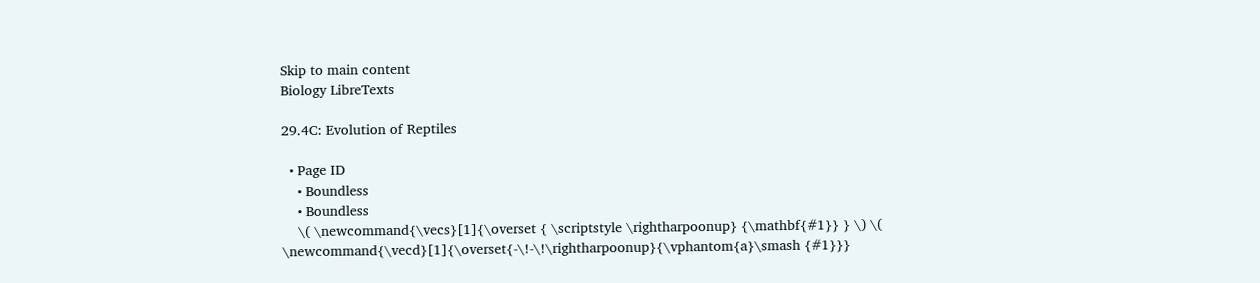Skip to main content
Biology LibreTexts

29.4C: Evolution of Reptiles

  • Page ID
    • Boundless
    • Boundless
    \( \newcommand{\vecs}[1]{\overset { \scriptstyle \rightharpoonup} {\mathbf{#1}} } \) \( \newcommand{\vecd}[1]{\overset{-\!-\!\rightharpoonup}{\vphantom{a}\smash {#1}}}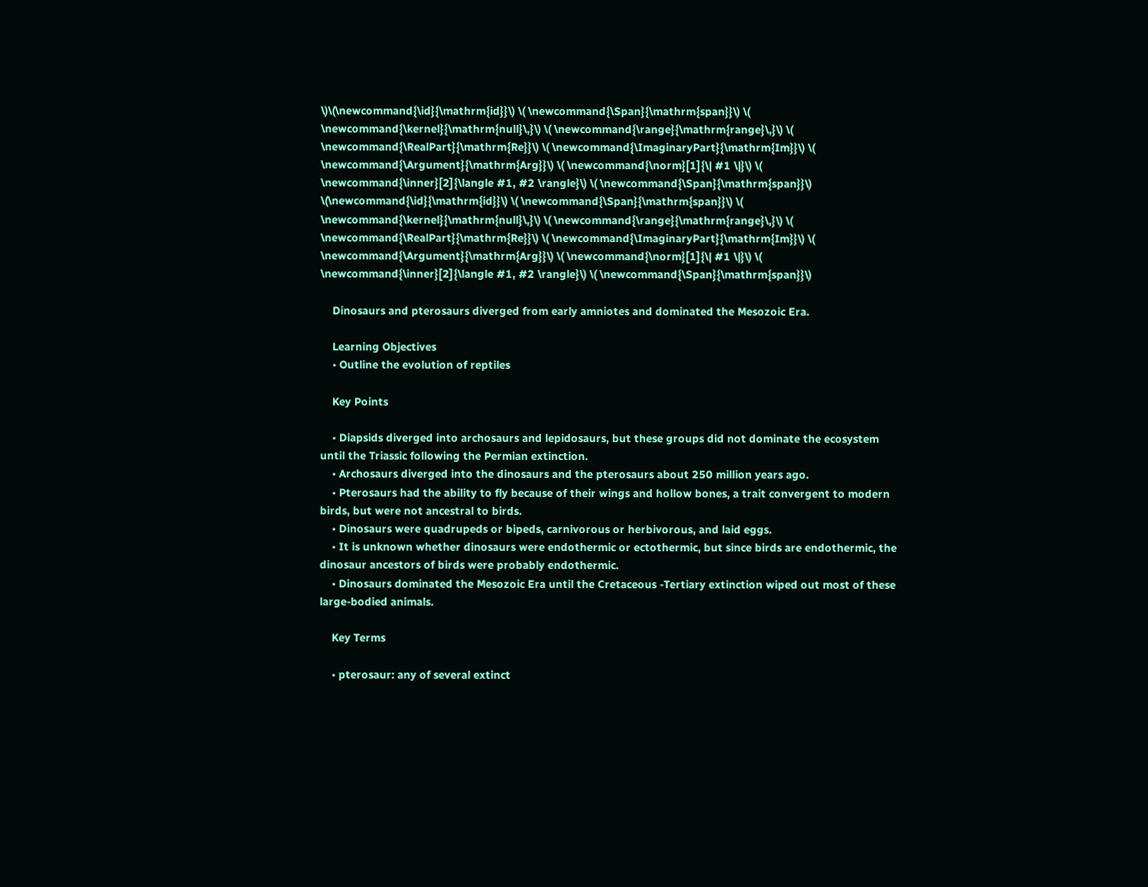\)\(\newcommand{\id}{\mathrm{id}}\) \( \newcommand{\Span}{\mathrm{span}}\) \( \newcommand{\kernel}{\mathrm{null}\,}\) \( \newcommand{\range}{\mathrm{range}\,}\) \( \newcommand{\RealPart}{\mathrm{Re}}\) \( \newcommand{\ImaginaryPart}{\mathrm{Im}}\) \( \newcommand{\Argument}{\mathrm{Arg}}\) \( \newcommand{\norm}[1]{\| #1 \|}\) \( \newcommand{\inner}[2]{\langle #1, #2 \rangle}\) \( \newcommand{\Span}{\mathrm{span}}\) \(\newcommand{\id}{\mathrm{id}}\) \( \newcommand{\Span}{\mathrm{span}}\) \( \newcommand{\kernel}{\mathrm{null}\,}\) \( \newcommand{\range}{\mathrm{range}\,}\) \( \newcommand{\RealPart}{\mathrm{Re}}\) \( \newcommand{\ImaginaryPart}{\mathrm{Im}}\) \( \newcommand{\Argument}{\mathrm{Arg}}\) \( \newcommand{\norm}[1]{\| #1 \|}\) \( \newcommand{\inner}[2]{\langle #1, #2 \rangle}\) \( \newcommand{\Span}{\mathrm{span}}\)

    Dinosaurs and pterosaurs diverged from early amniotes and dominated the Mesozoic Era.

    Learning Objectives
    • Outline the evolution of reptiles

    Key Points

    • Diapsids diverged into archosaurs and lepidosaurs, but these groups did not dominate the ecosystem until the Triassic following the Permian extinction.
    • Archosaurs diverged into the dinosaurs and the pterosaurs about 250 million years ago.
    • Pterosaurs had the ability to fly because of their wings and hollow bones, a trait convergent to modern birds, but were not ancestral to birds.
    • Dinosaurs were quadrupeds or bipeds, carnivorous or herbivorous, and laid eggs.
    • It is unknown whether dinosaurs were endothermic or ectothermic, but since birds are endothermic, the dinosaur ancestors of birds were probably endothermic.
    • Dinosaurs dominated the Mesozoic Era until the Cretaceous -Tertiary extinction wiped out most of these large-bodied animals.

    Key Terms

    • pterosaur: any of several extinct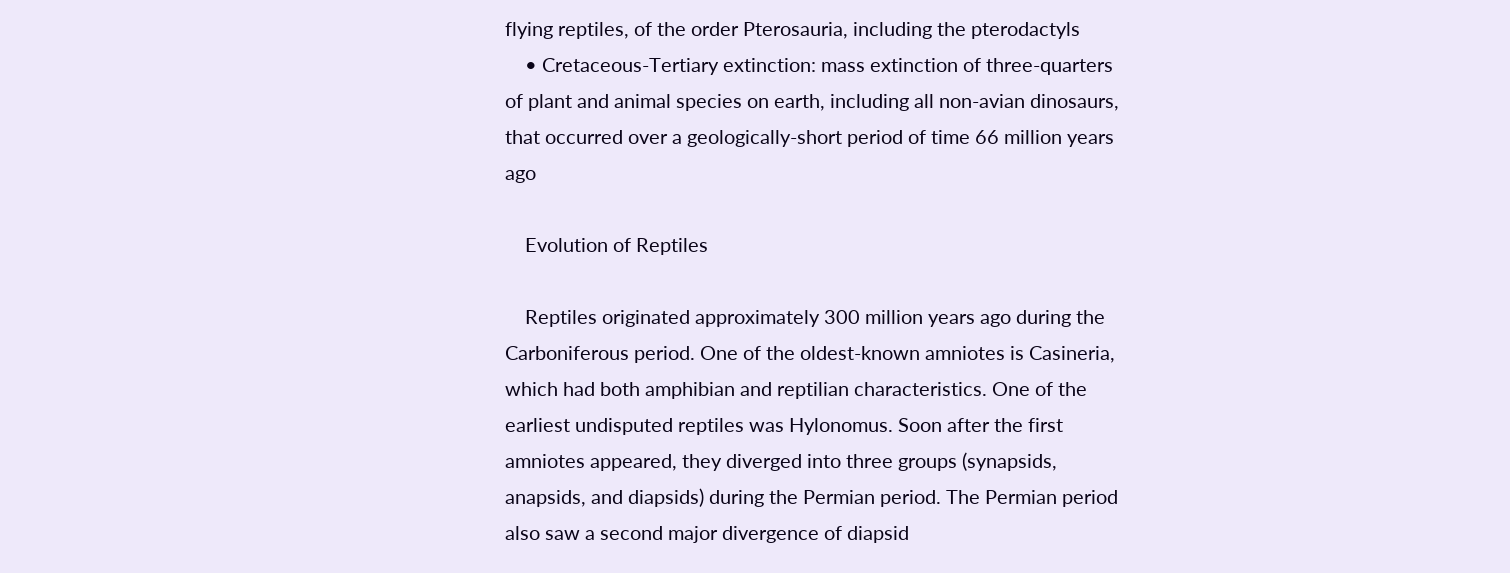flying reptiles, of the order Pterosauria, including the pterodactyls
    • Cretaceous-Tertiary extinction: mass extinction of three-quarters of plant and animal species on earth, including all non-avian dinosaurs, that occurred over a geologically-short period of time 66 million years ago

    Evolution of Reptiles

    Reptiles originated approximately 300 million years ago during the Carboniferous period. One of the oldest-known amniotes is Casineria, which had both amphibian and reptilian characteristics. One of the earliest undisputed reptiles was Hylonomus. Soon after the first amniotes appeared, they diverged into three groups (synapsids, anapsids, and diapsids) during the Permian period. The Permian period also saw a second major divergence of diapsid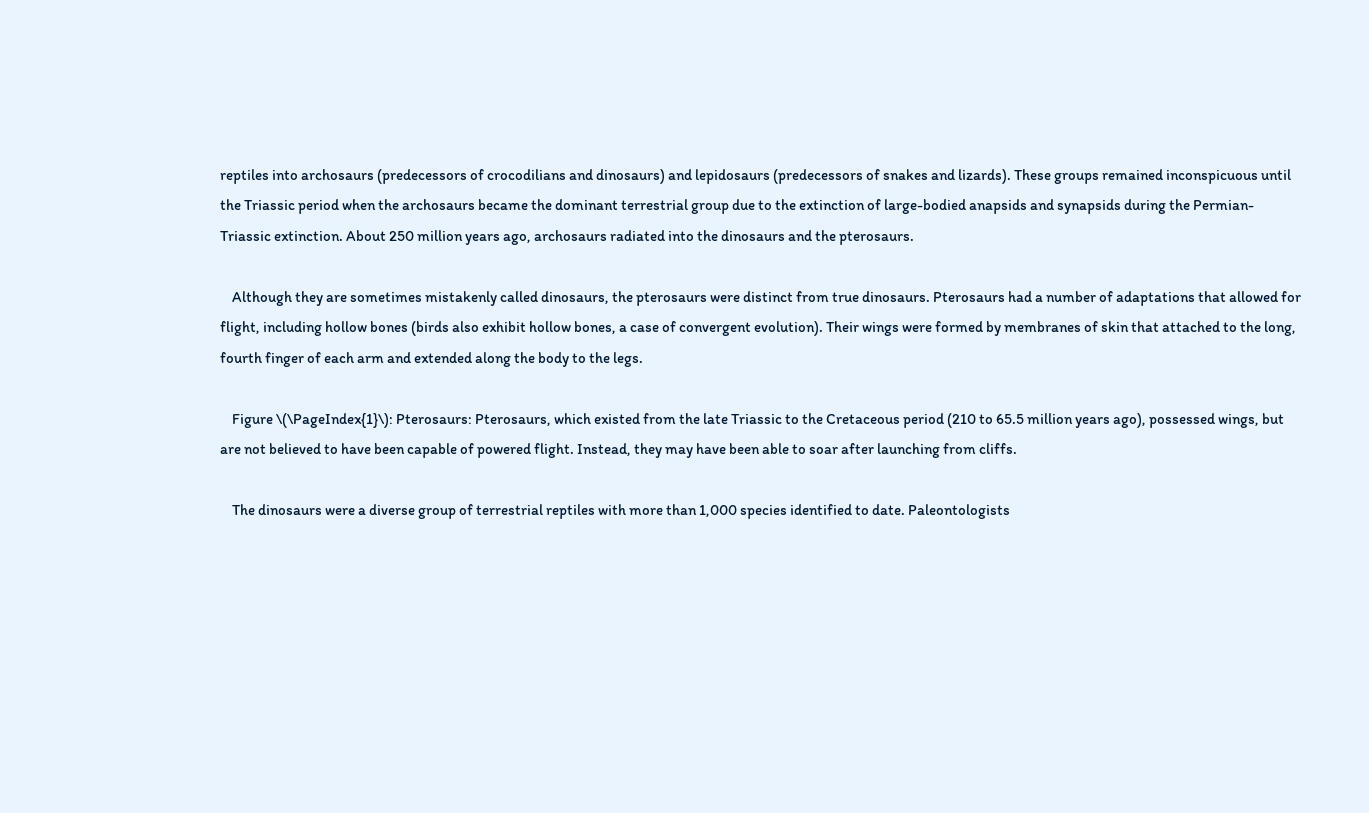reptiles into archosaurs (predecessors of crocodilians and dinosaurs) and lepidosaurs (predecessors of snakes and lizards). These groups remained inconspicuous until the Triassic period when the archosaurs became the dominant terrestrial group due to the extinction of large-bodied anapsids and synapsids during the Permian-Triassic extinction. About 250 million years ago, archosaurs radiated into the dinosaurs and the pterosaurs.

    Although they are sometimes mistakenly called dinosaurs, the pterosaurs were distinct from true dinosaurs. Pterosaurs had a number of adaptations that allowed for flight, including hollow bones (birds also exhibit hollow bones, a case of convergent evolution). Their wings were formed by membranes of skin that attached to the long, fourth finger of each arm and extended along the body to the legs.

    Figure \(\PageIndex{1}\): Pterosaurs: Pterosaurs, which existed from the late Triassic to the Cretaceous period (210 to 65.5 million years ago), possessed wings, but are not believed to have been capable of powered flight. Instead, they may have been able to soar after launching from cliffs.

    The dinosaurs were a diverse group of terrestrial reptiles with more than 1,000 species identified to date. Paleontologists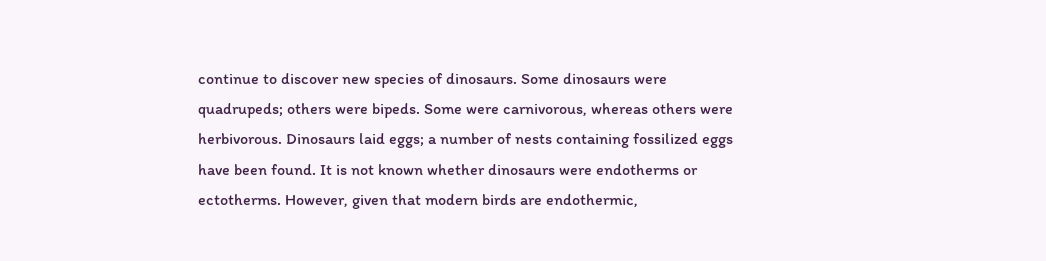continue to discover new species of dinosaurs. Some dinosaurs were quadrupeds; others were bipeds. Some were carnivorous, whereas others were herbivorous. Dinosaurs laid eggs; a number of nests containing fossilized eggs have been found. It is not known whether dinosaurs were endotherms or ectotherms. However, given that modern birds are endothermic,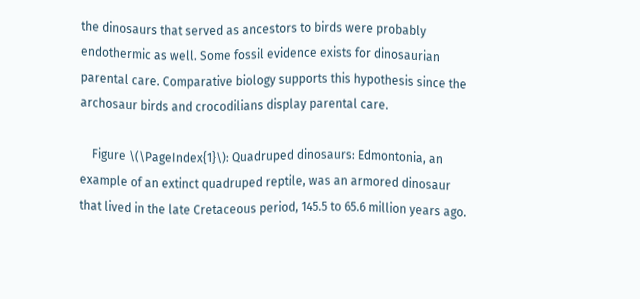the dinosaurs that served as ancestors to birds were probably endothermic as well. Some fossil evidence exists for dinosaurian parental care. Comparative biology supports this hypothesis since the archosaur birds and crocodilians display parental care.

    Figure \(\PageIndex{1}\): Quadruped dinosaurs: Edmontonia, an example of an extinct quadruped reptile, was an armored dinosaur that lived in the late Cretaceous period, 145.5 to 65.6 million years ago.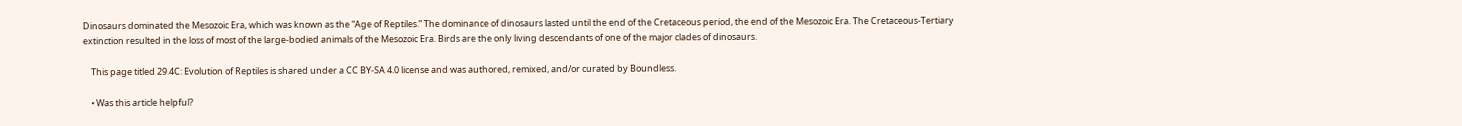Dinosaurs dominated the Mesozoic Era, which was known as the “Age of Reptiles.” The dominance of dinosaurs lasted until the end of the Cretaceous period, the end of the Mesozoic Era. The Cretaceous-Tertiary extinction resulted in the loss of most of the large-bodied animals of the Mesozoic Era. Birds are the only living descendants of one of the major clades of dinosaurs.

    This page titled 29.4C: Evolution of Reptiles is shared under a CC BY-SA 4.0 license and was authored, remixed, and/or curated by Boundless.

    • Was this article helpful?